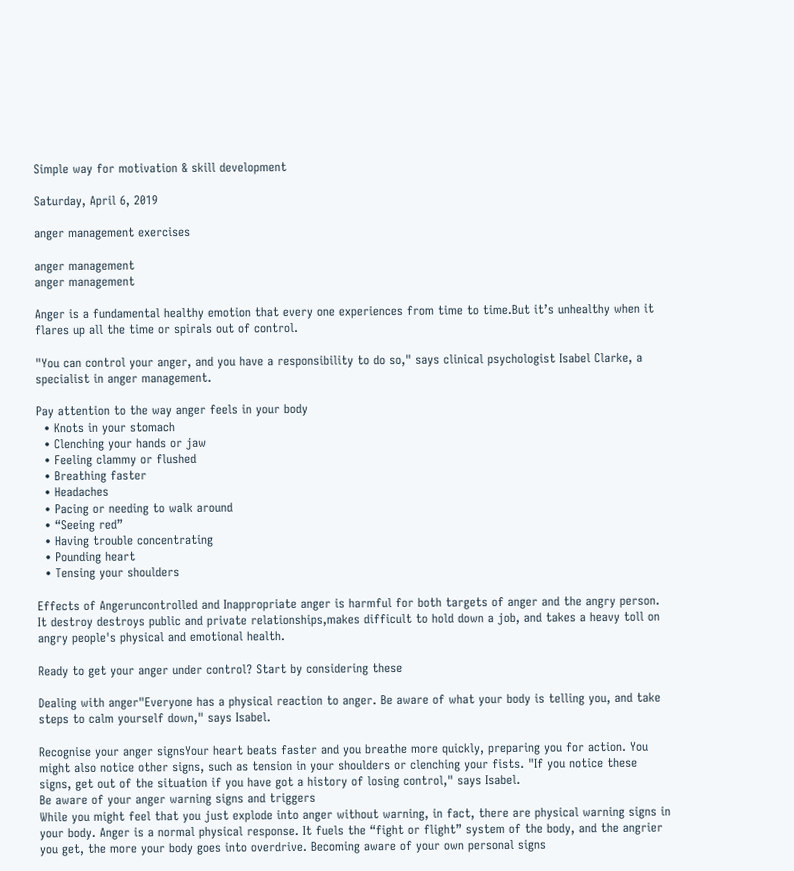Simple way for motivation & skill development

Saturday, April 6, 2019

anger management exercises

anger management
anger management

Anger is a fundamental healthy emotion that every one experiences from time to time.But it’s unhealthy when it flares up all the time or spirals out of control.

"You can control your anger, and you have a responsibility to do so," says clinical psychologist Isabel Clarke, a specialist in anger management.

Pay attention to the way anger feels in your body
  • Knots in your stomach
  • Clenching your hands or jaw
  • Feeling clammy or flushed
  • Breathing faster
  • Headaches
  • Pacing or needing to walk around
  • “Seeing red”
  • Having trouble concentrating
  • Pounding heart
  • Tensing your shoulders

Effects of Angeruncontrolled and Inappropriate anger is harmful for both targets of anger and the angry person. It destroy destroys public and private relationships,makes difficult to hold down a job, and takes a heavy toll on angry people's physical and emotional health.

Ready to get your anger under control? Start by considering these

Dealing with anger"Everyone has a physical reaction to anger. Be aware of what your body is telling you, and take steps to calm yourself down," says Isabel.

Recognise your anger signsYour heart beats faster and you breathe more quickly, preparing you for action. You might also notice other signs, such as tension in your shoulders or clenching your fists. "If you notice these signs, get out of the situation if you have got a history of losing control," says Isabel.
Be aware of your anger warning signs and triggers
While you might feel that you just explode into anger without warning, in fact, there are physical warning signs in your body. Anger is a normal physical response. It fuels the “fight or flight” system of the body, and the angrier you get, the more your body goes into overdrive. Becoming aware of your own personal signs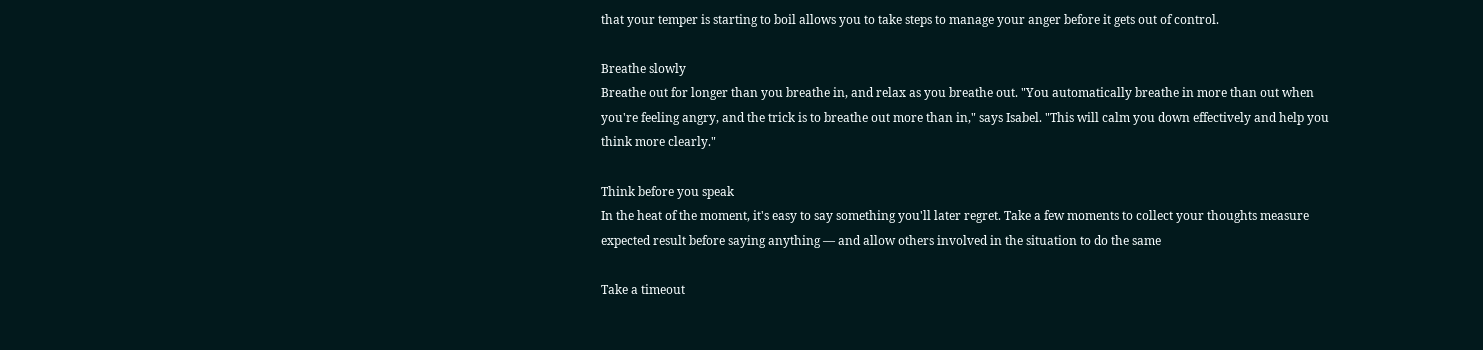that your temper is starting to boil allows you to take steps to manage your anger before it gets out of control.

Breathe slowly
Breathe out for longer than you breathe in, and relax as you breathe out. "You automatically breathe in more than out when you're feeling angry, and the trick is to breathe out more than in," says Isabel. "This will calm you down effectively and help you think more clearly."

Think before you speak
In the heat of the moment, it's easy to say something you'll later regret. Take a few moments to collect your thoughts measure expected result before saying anything — and allow others involved in the situation to do the same

Take a timeout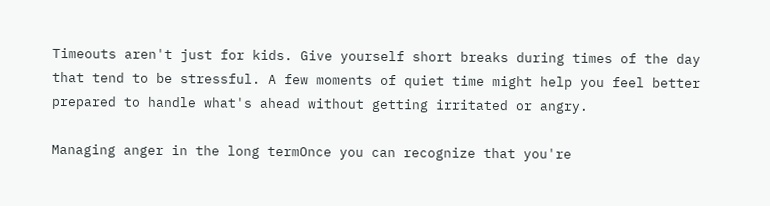Timeouts aren't just for kids. Give yourself short breaks during times of the day that tend to be stressful. A few moments of quiet time might help you feel better prepared to handle what's ahead without getting irritated or angry.

Managing anger in the long termOnce you can recognize that you're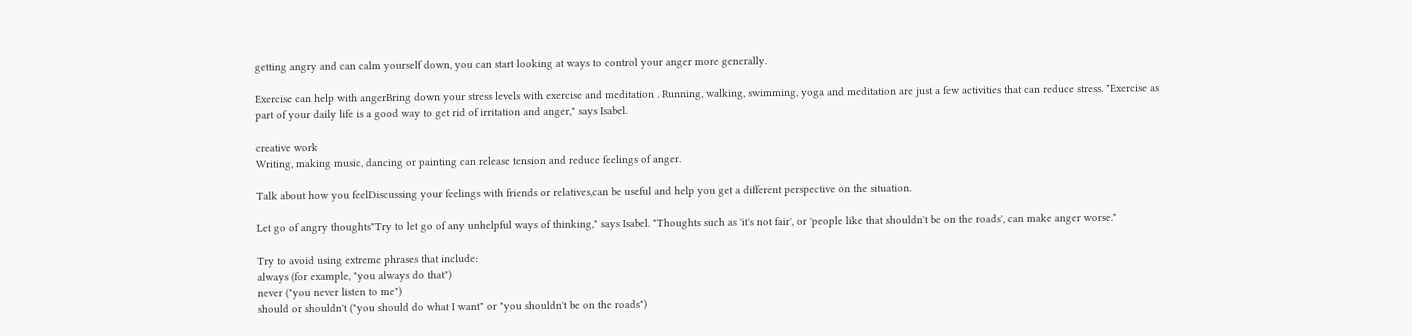getting angry and can calm yourself down, you can start looking at ways to control your anger more generally.

Exercise can help with angerBring down your stress levels with exercise and meditation . Running, walking, swimming, yoga and meditation are just a few activities that can reduce stress. "Exercise as part of your daily life is a good way to get rid of irritation and anger," says Isabel.

creative work
Writing, making music, dancing or painting can release tension and reduce feelings of anger.

Talk about how you feelDiscussing your feelings with friends or relatives,can be useful and help you get a different perspective on the situation.

Let go of angry thoughts"Try to let go of any unhelpful ways of thinking," says Isabel. "Thoughts such as 'it's not fair', or 'people like that shouldn't be on the roads', can make anger worse."

Try to avoid using extreme phrases that include:
always (for example, "you always do that")
never ("you never listen to me")
should or shouldn't ("you should do what I want" or "you shouldn't be on the roads")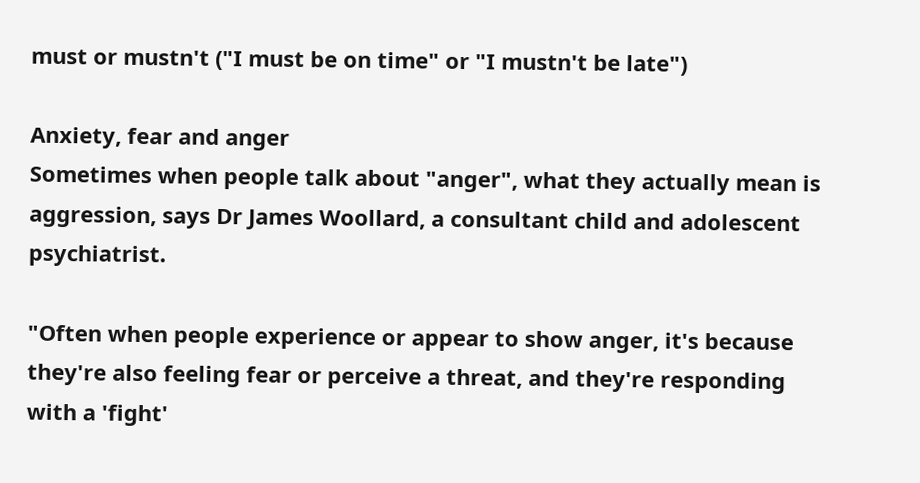must or mustn't ("I must be on time" or "I mustn't be late")

Anxiety, fear and anger
Sometimes when people talk about "anger", what they actually mean is aggression, says Dr James Woollard, a consultant child and adolescent psychiatrist.

"Often when people experience or appear to show anger, it's because they're also feeling fear or perceive a threat, and they're responding with a 'fight'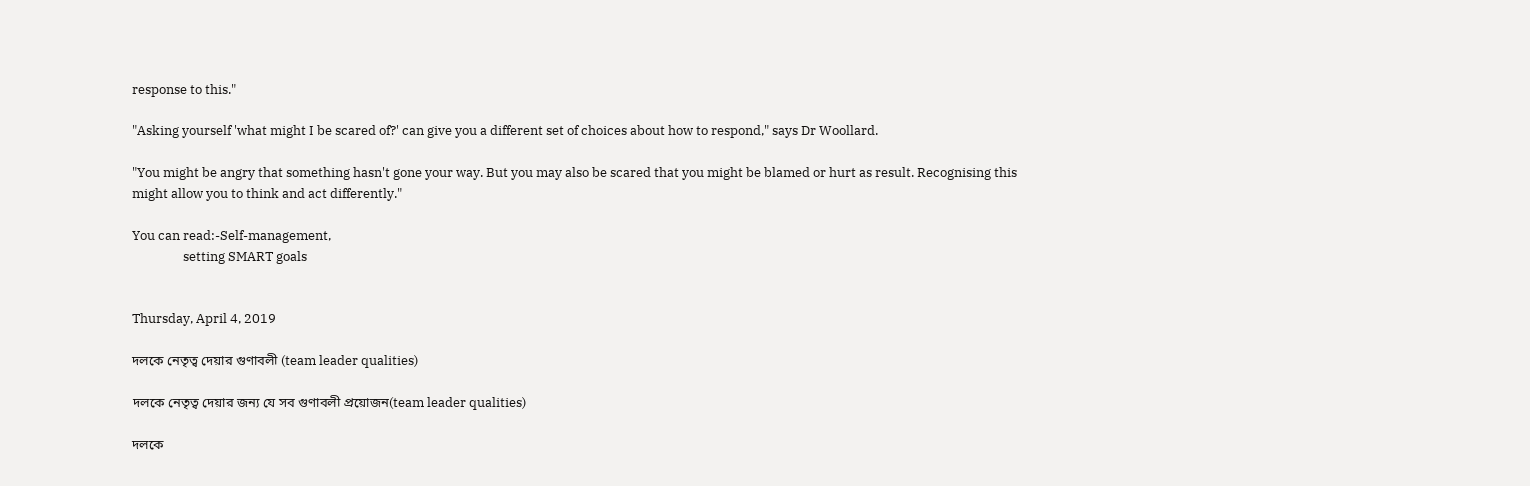response to this."

"Asking yourself 'what might I be scared of?' can give you a different set of choices about how to respond," says Dr Woollard.

"You might be angry that something hasn't gone your way. But you may also be scared that you might be blamed or hurt as result. Recognising this might allow you to think and act differently."

You can read:-Self-management,
                 setting SMART goals


Thursday, April 4, 2019

দলকে নেতৃত্ব দেয়ার গুণাবলী (team leader qualities)

দলকে নেতৃত্ব দেয়ার জন্য যে সব গুণাবলী প্রয়োজন(team leader qualities)

দলকে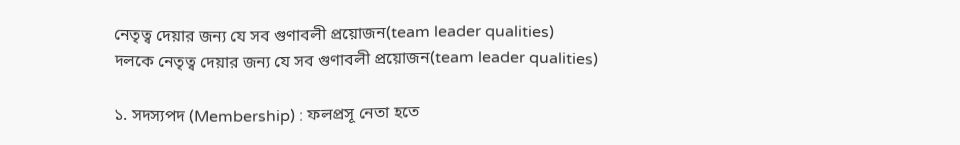নেতৃত্ব দেয়ার জন্য যে সব গুণাবলী প্রয়োজন(team leader qualities)
দলকে নেতৃত্ব দেয়ার জন্য যে সব গুণাবলী প্রয়োজন(team leader qualities)

১. সদস্যপদ (Membership) : ফলপ্রসূ নেতা হতে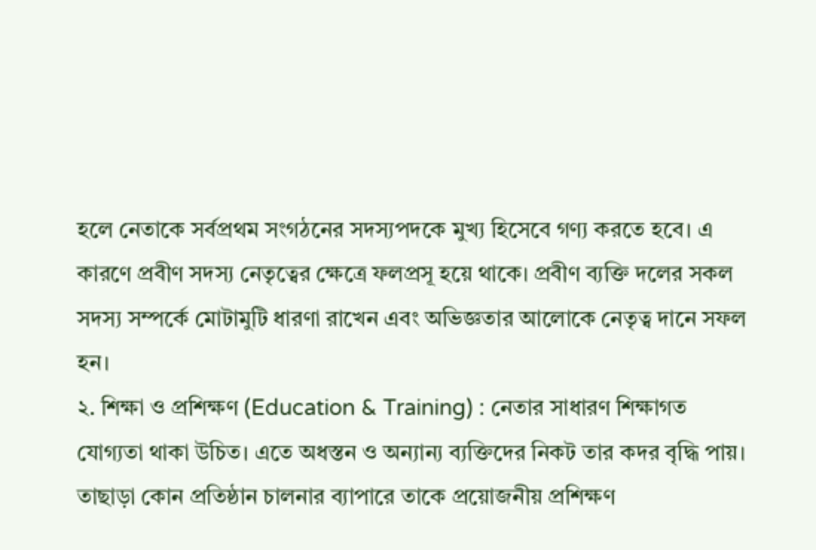হলে নেতাকে সর্বপ্রথম সংগঠনের সদস্যপদকে মুখ্য হিসেবে গণ্য করতে হবে। এ কারণে প্রবীণ সদস্য নেতৃত্বের ক্ষেত্রে ফলপ্রসূ হয়ে থাকে। প্রবীণ ব্যক্তি দলের সকল সদস্য সম্পর্কে মোটামুটি ধারণা রাখেন এবং অভিজ্ঞতার আলোকে নেতৃত্ব দানে সফল হন।
২. শিক্ষা ও প্রশিক্ষণ (Education & Training) : নেতার সাধারণ শিক্ষাগত যোগ্যতা থাকা উচিত। এতে অধস্তন ও অন্যান্য ব্যক্তিদের নিকট তার কদর বৃদ্ধি পায়। তাছাড়া কোন প্রতিষ্ঠান চালনার ব্যাপারে তাকে প্রয়োজনীয় প্রশিক্ষণ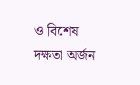ও বিশেষ দক্ষতা অর্জন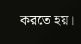করতে হয়।